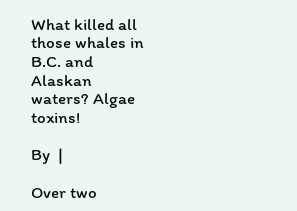What killed all those whales in B.C. and Alaskan waters? Algae toxins!

By  |

Over two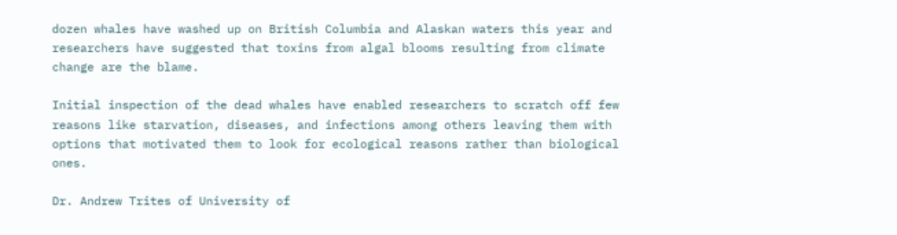dozen whales have washed up on British Columbia and Alaskan waters this year and researchers have suggested that toxins from algal blooms resulting from climate change are the blame.

Initial inspection of the dead whales have enabled researchers to scratch off few reasons like starvation, diseases, and infections among others leaving them with options that motivated them to look for ecological reasons rather than biological ones.

Dr. Andrew Trites of University of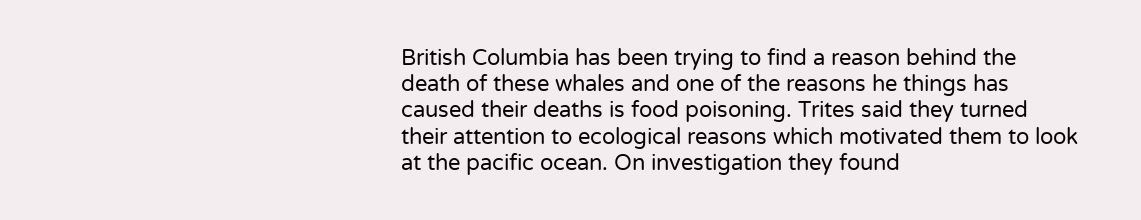British Columbia has been trying to find a reason behind the death of these whales and one of the reasons he things has caused their deaths is food poisoning. Trites said they turned their attention to ecological reasons which motivated them to look at the pacific ocean. On investigation they found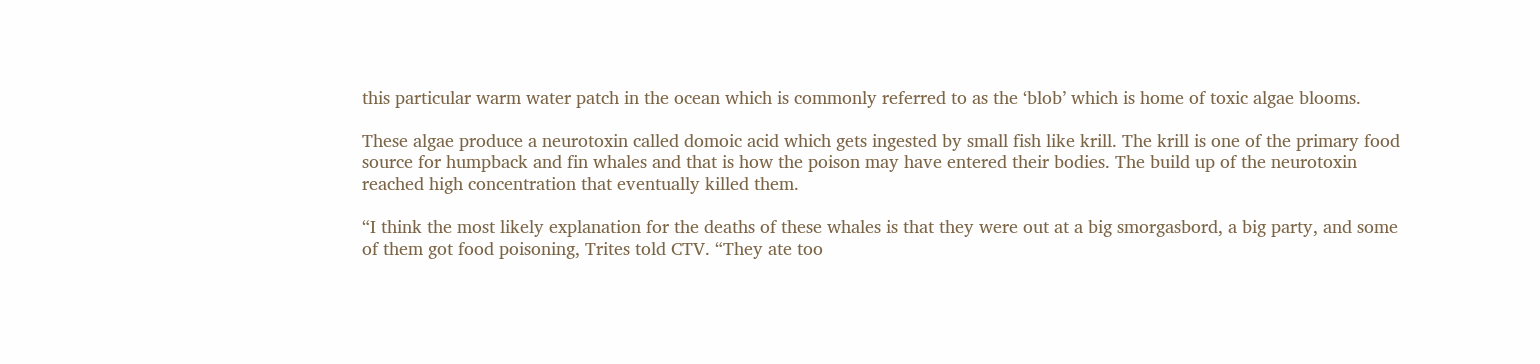this particular warm water patch in the ocean which is commonly referred to as the ‘blob’ which is home of toxic algae blooms.

These algae produce a neurotoxin called domoic acid which gets ingested by small fish like krill. The krill is one of the primary food source for humpback and fin whales and that is how the poison may have entered their bodies. The build up of the neurotoxin reached high concentration that eventually killed them.

“I think the most likely explanation for the deaths of these whales is that they were out at a big smorgasbord, a big party, and some of them got food poisoning, Trites told CTV. “They ate too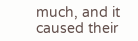much, and it caused their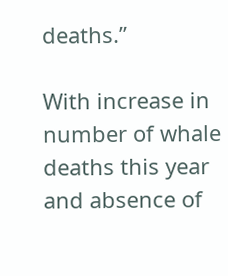deaths.”

With increase in number of whale deaths this year and absence of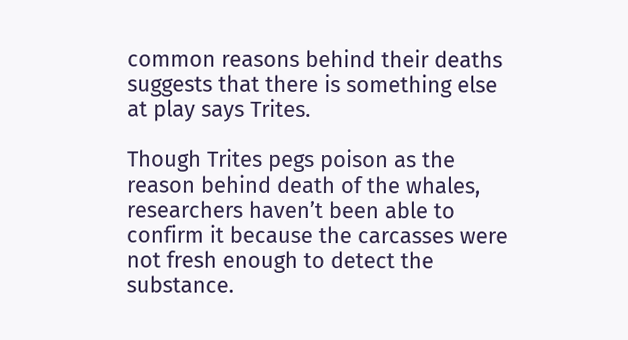common reasons behind their deaths suggests that there is something else at play says Trites.

Though Trites pegs poison as the reason behind death of the whales, researchers haven’t been able to confirm it because the carcasses were not fresh enough to detect the substance.